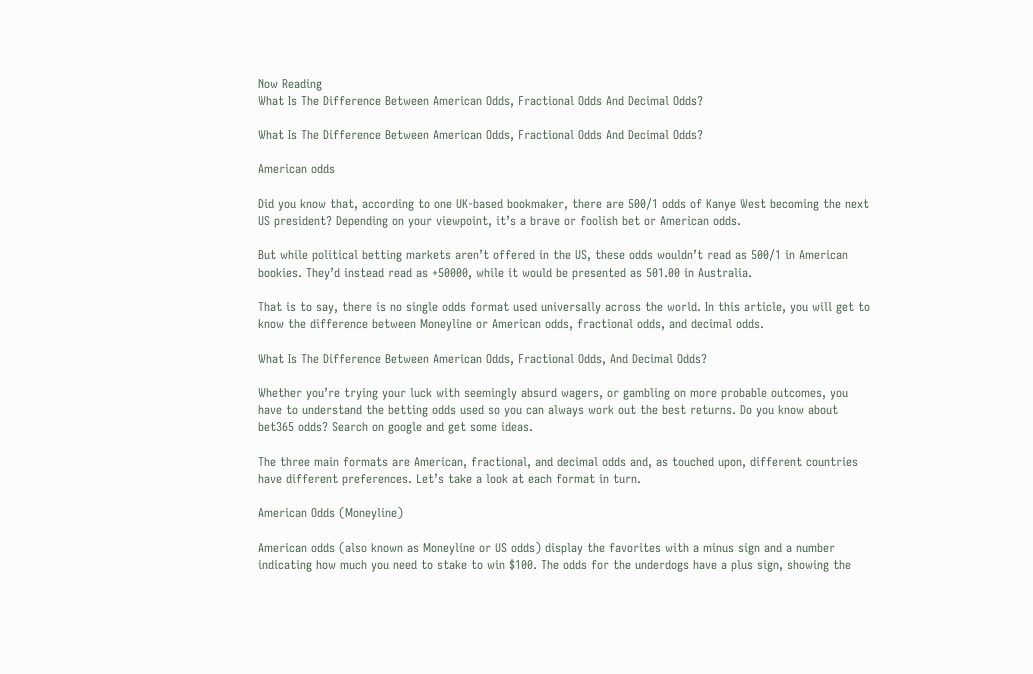Now Reading
What Is The Difference Between American Odds, Fractional Odds And Decimal Odds?

What Is The Difference Between American Odds, Fractional Odds And Decimal Odds?

American odds

Did you know that, according to one UK-based bookmaker, there are 500/1 odds of Kanye West becoming the next US president? Depending on your viewpoint, it’s a brave or foolish bet or American odds.

But while political betting markets aren’t offered in the US, these odds wouldn’t read as 500/1 in American bookies. They’d instead read as +50000, while it would be presented as 501.00 in Australia.

That is to say, there is no single odds format used universally across the world. In this article, you will get to know the difference between Moneyline or American odds, fractional odds, and decimal odds.

What Is The Difference Between American Odds, Fractional Odds, And Decimal Odds?

Whether you’re trying your luck with seemingly absurd wagers, or gambling on more probable outcomes, you have to understand the betting odds used so you can always work out the best returns. Do you know about bet365 odds? Search on google and get some ideas.

The three main formats are American, fractional, and decimal odds and, as touched upon, different countries have different preferences. Let’s take a look at each format in turn.

American Odds (Moneyline)

American odds (also known as Moneyline or US odds) display the favorites with a minus sign and a number indicating how much you need to stake to win $100. The odds for the underdogs have a plus sign, showing the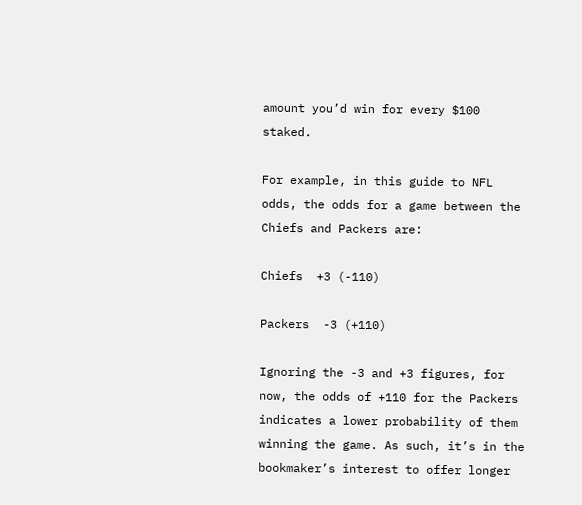amount you’d win for every $100 staked.

For example, in this guide to NFL odds, the odds for a game between the Chiefs and Packers are:

Chiefs  +3 (-110)

Packers  -3 (+110)

Ignoring the -3 and +3 figures, for now, the odds of +110 for the Packers indicates a lower probability of them winning the game. As such, it’s in the bookmaker’s interest to offer longer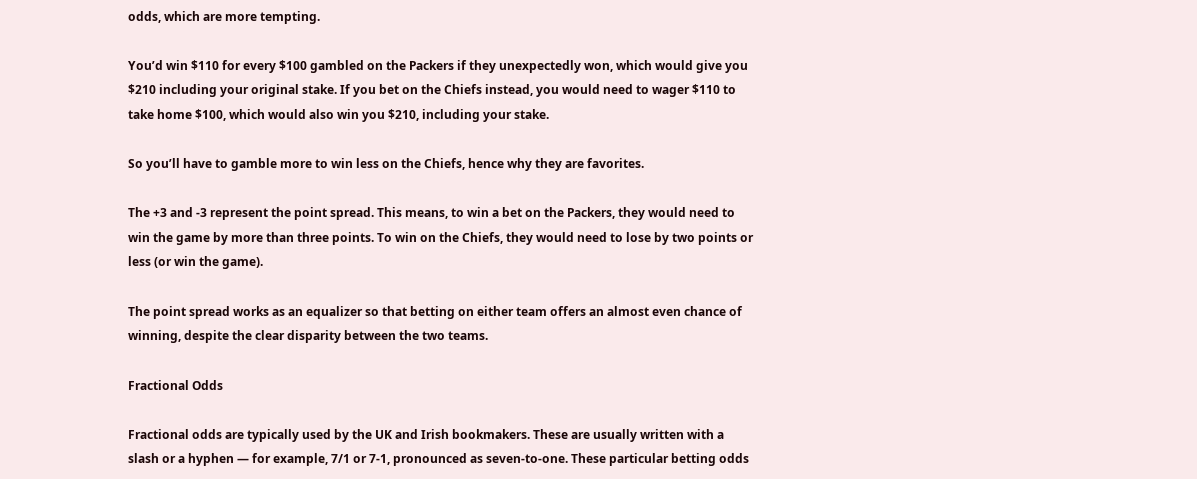odds, which are more tempting.

You’d win $110 for every $100 gambled on the Packers if they unexpectedly won, which would give you $210 including your original stake. If you bet on the Chiefs instead, you would need to wager $110 to take home $100, which would also win you $210, including your stake.

So you’ll have to gamble more to win less on the Chiefs, hence why they are favorites.

The +3 and -3 represent the point spread. This means, to win a bet on the Packers, they would need to win the game by more than three points. To win on the Chiefs, they would need to lose by two points or less (or win the game).

The point spread works as an equalizer so that betting on either team offers an almost even chance of winning, despite the clear disparity between the two teams.

Fractional Odds

Fractional odds are typically used by the UK and Irish bookmakers. These are usually written with a slash or a hyphen — for example, 7/1 or 7-1, pronounced as seven-to-one. These particular betting odds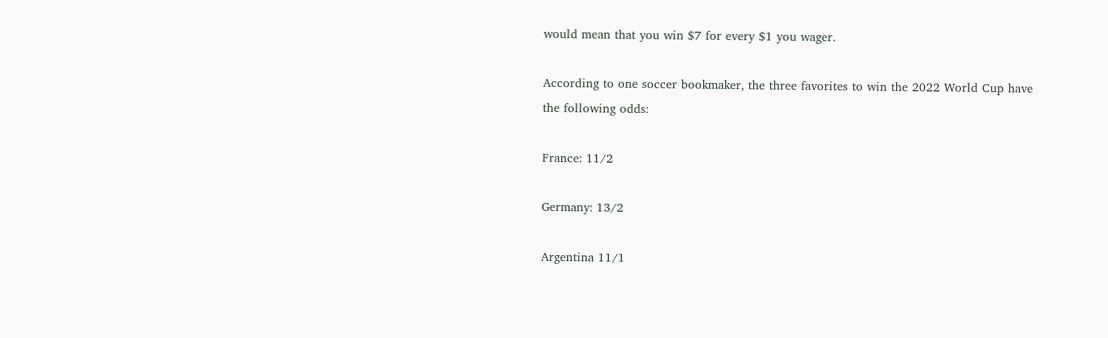would mean that you win $7 for every $1 you wager.

According to one soccer bookmaker, the three favorites to win the 2022 World Cup have the following odds:

France: 11/2

Germany: 13/2

Argentina 11/1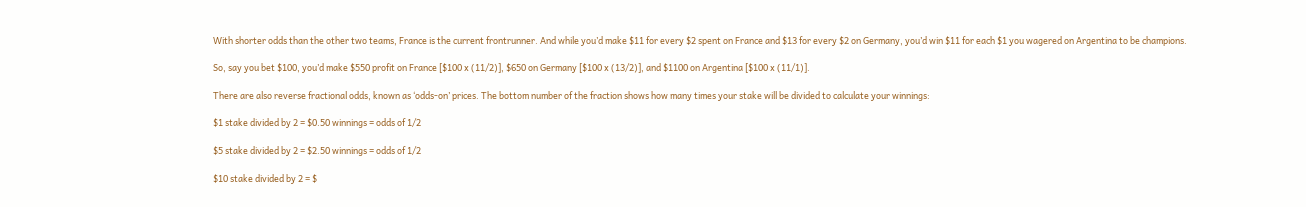With shorter odds than the other two teams, France is the current frontrunner. And while you’d make $11 for every $2 spent on France and $13 for every $2 on Germany, you’d win $11 for each $1 you wagered on Argentina to be champions.

So, say you bet $100, you’d make $550 profit on France [$100 x (11/2)], $650 on Germany [$100 x (13/2)], and $1100 on Argentina [$100 x (11/1)].

There are also reverse fractional odds, known as ‘odds-on’ prices. The bottom number of the fraction shows how many times your stake will be divided to calculate your winnings:

$1 stake divided by 2 = $0.50 winnings = odds of 1/2

$5 stake divided by 2 = $2.50 winnings = odds of 1/2

$10 stake divided by 2 = $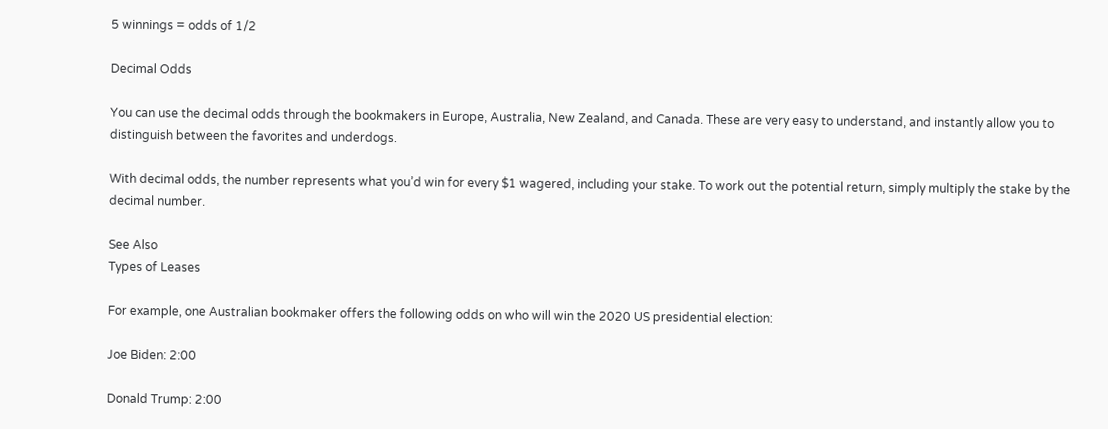5 winnings = odds of 1/2

Decimal Odds

You can use the decimal odds through the bookmakers in Europe, Australia, New Zealand, and Canada. These are very easy to understand, and instantly allow you to distinguish between the favorites and underdogs.

With decimal odds, the number represents what you’d win for every $1 wagered, including your stake. To work out the potential return, simply multiply the stake by the decimal number.

See Also
Types of Leases

For example, one Australian bookmaker offers the following odds on who will win the 2020 US presidential election:

Joe Biden: 2:00

Donald Trump: 2:00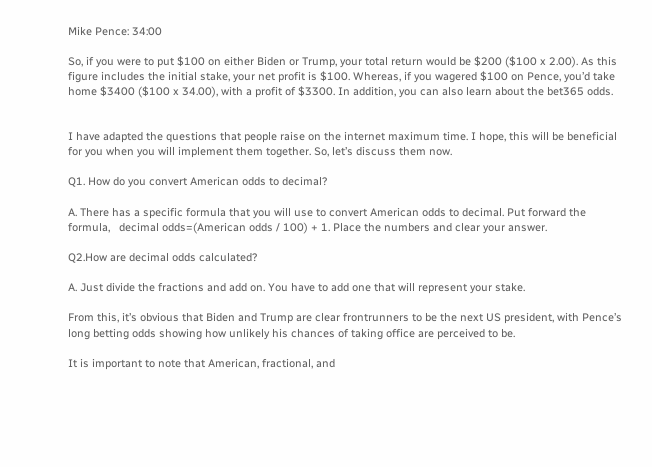Mike Pence: 34:00

So, if you were to put $100 on either Biden or Trump, your total return would be $200 ($100 x 2.00). As this figure includes the initial stake, your net profit is $100. Whereas, if you wagered $100 on Pence, you’d take home $3400 ($100 x 34.00), with a profit of $3300. In addition, you can also learn about the bet365 odds.


I have adapted the questions that people raise on the internet maximum time. I hope, this will be beneficial for you when you will implement them together. So, let’s discuss them now.

Q1. How do you convert American odds to decimal?

A. There has a specific formula that you will use to convert American odds to decimal. Put forward the formula,   decimal odds=(American odds / 100) + 1. Place the numbers and clear your answer.

Q2.How are decimal odds calculated?

A. Just divide the fractions and add on. You have to add one that will represent your stake.

From this, it’s obvious that Biden and Trump are clear frontrunners to be the next US president, with Pence’s long betting odds showing how unlikely his chances of taking office are perceived to be.

It is important to note that American, fractional, and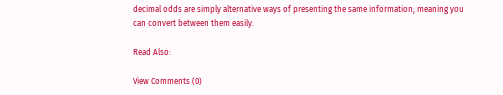decimal odds are simply alternative ways of presenting the same information, meaning you can convert between them easily.

Read Also:

View Comments (0)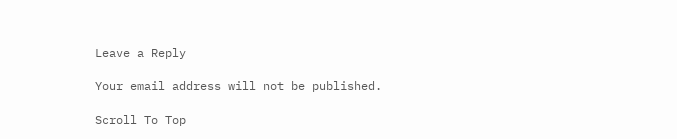Leave a Reply

Your email address will not be published.

Scroll To Top